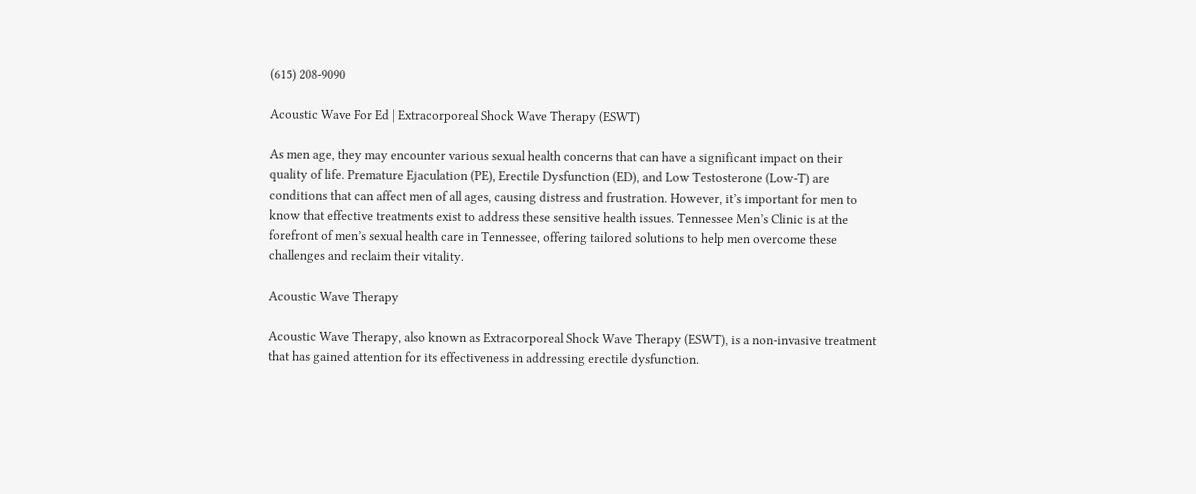(615) 208-9090

Acoustic Wave For Ed | Extracorporeal Shock Wave Therapy (ESWT)

As men age, they may encounter various sexual health concerns that can have a significant impact on their quality of life. Premature Ejaculation (PE), Erectile Dysfunction (ED), and Low Testosterone (Low-T) are conditions that can affect men of all ages, causing distress and frustration. However, it’s important for men to know that effective treatments exist to address these sensitive health issues. Tennessee Men’s Clinic is at the forefront of men’s sexual health care in Tennessee, offering tailored solutions to help men overcome these challenges and reclaim their vitality.

Acoustic Wave Therapy

Acoustic Wave Therapy, also known as Extracorporeal Shock Wave Therapy (ESWT), is a non-invasive treatment that has gained attention for its effectiveness in addressing erectile dysfunction.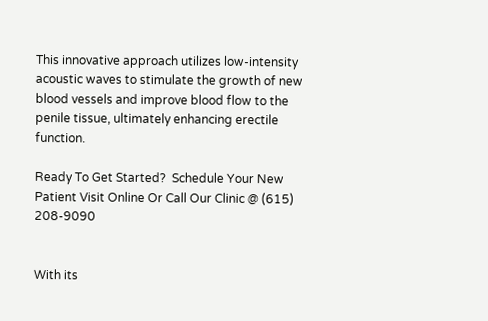This innovative approach utilizes low-intensity acoustic waves to stimulate the growth of new blood vessels and improve blood flow to the penile tissue, ultimately enhancing erectile function.

Ready To Get Started?  Schedule Your New Patient Visit Online Or Call Our Clinic @ (615) 208-9090


With its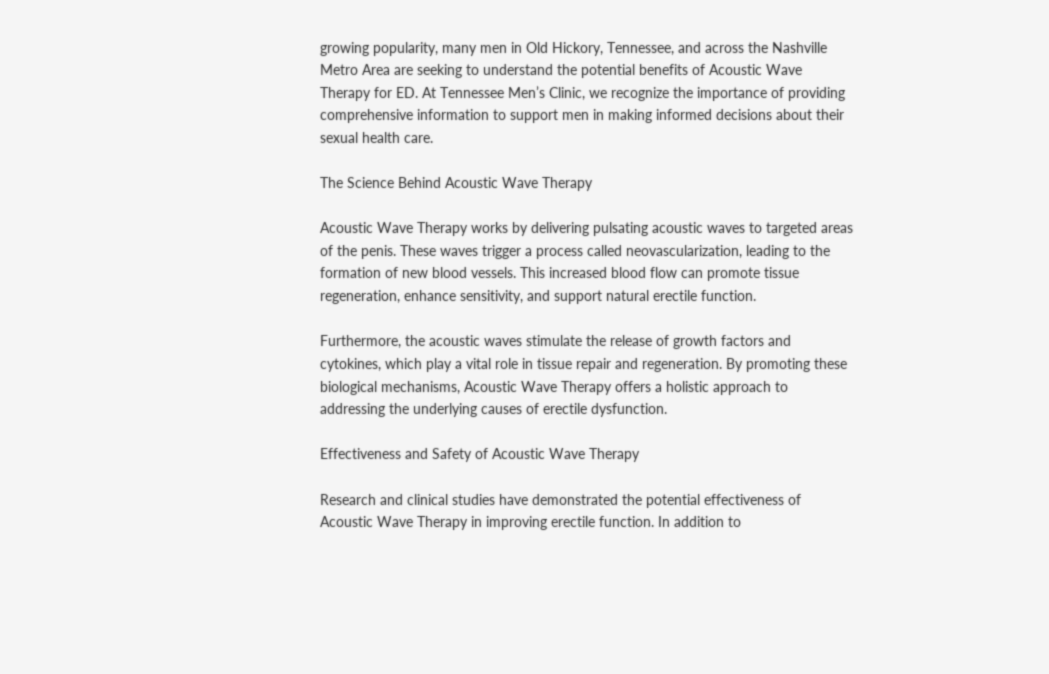growing popularity, many men in Old Hickory, Tennessee, and across the Nashville Metro Area are seeking to understand the potential benefits of Acoustic Wave Therapy for ED. At Tennessee Men’s Clinic, we recognize the importance of providing comprehensive information to support men in making informed decisions about their sexual health care.

The Science Behind Acoustic Wave Therapy

Acoustic Wave Therapy works by delivering pulsating acoustic waves to targeted areas of the penis. These waves trigger a process called neovascularization, leading to the formation of new blood vessels. This increased blood flow can promote tissue regeneration, enhance sensitivity, and support natural erectile function.

Furthermore, the acoustic waves stimulate the release of growth factors and cytokines, which play a vital role in tissue repair and regeneration. By promoting these biological mechanisms, Acoustic Wave Therapy offers a holistic approach to addressing the underlying causes of erectile dysfunction.

Effectiveness and Safety of Acoustic Wave Therapy

Research and clinical studies have demonstrated the potential effectiveness of Acoustic Wave Therapy in improving erectile function. In addition to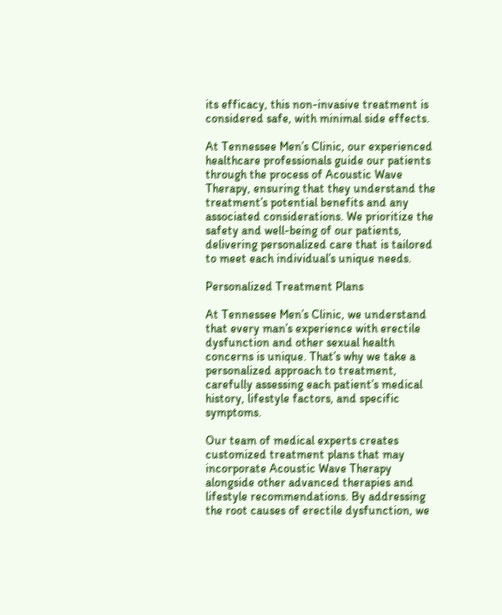its efficacy, this non-invasive treatment is considered safe, with minimal side effects.

At Tennessee Men’s Clinic, our experienced healthcare professionals guide our patients through the process of Acoustic Wave Therapy, ensuring that they understand the treatment’s potential benefits and any associated considerations. We prioritize the safety and well-being of our patients, delivering personalized care that is tailored to meet each individual’s unique needs.

Personalized Treatment Plans

At Tennessee Men’s Clinic, we understand that every man’s experience with erectile dysfunction and other sexual health concerns is unique. That’s why we take a personalized approach to treatment, carefully assessing each patient’s medical history, lifestyle factors, and specific symptoms.

Our team of medical experts creates customized treatment plans that may incorporate Acoustic Wave Therapy alongside other advanced therapies and lifestyle recommendations. By addressing the root causes of erectile dysfunction, we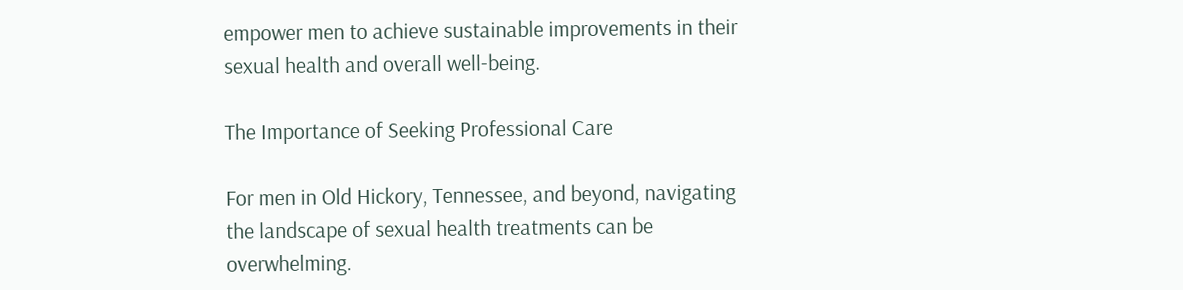empower men to achieve sustainable improvements in their sexual health and overall well-being.

The Importance of Seeking Professional Care

For men in Old Hickory, Tennessee, and beyond, navigating the landscape of sexual health treatments can be overwhelming.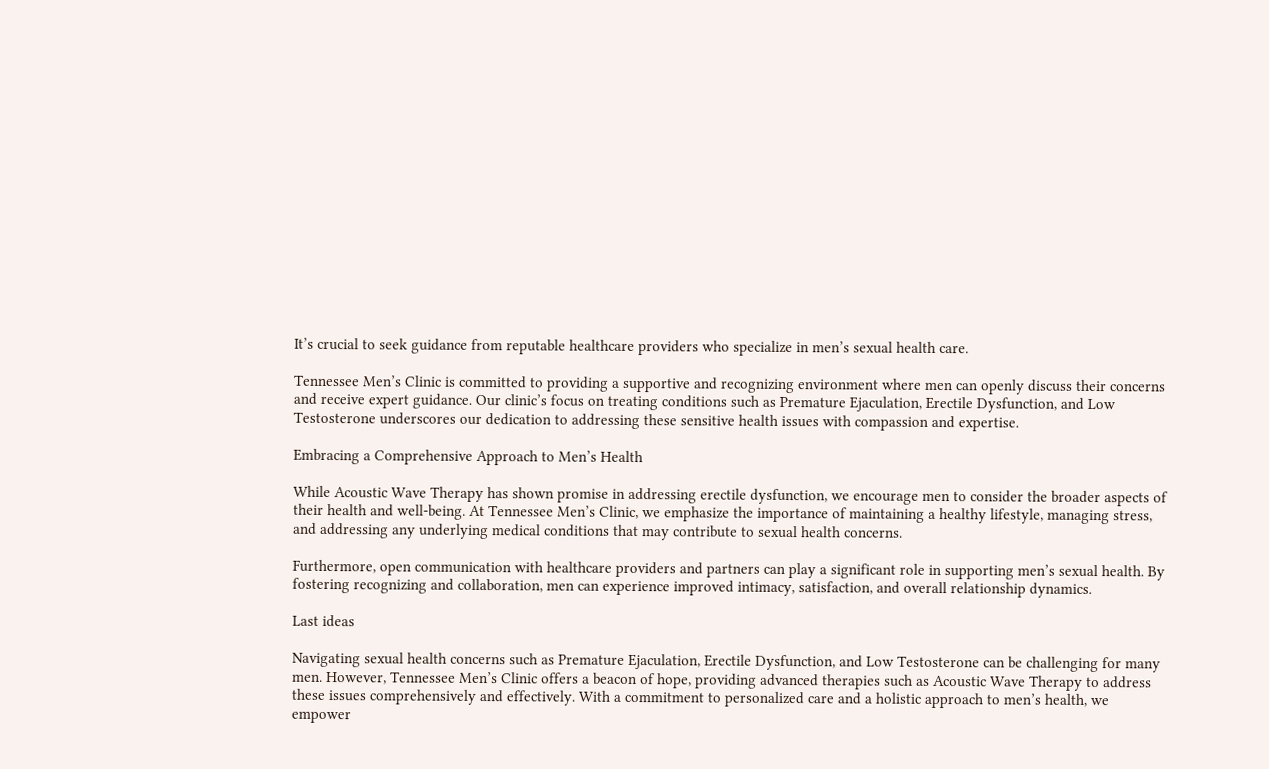It’s crucial to seek guidance from reputable healthcare providers who specialize in men’s sexual health care.

Tennessee Men’s Clinic is committed to providing a supportive and recognizing environment where men can openly discuss their concerns and receive expert guidance. Our clinic’s focus on treating conditions such as Premature Ejaculation, Erectile Dysfunction, and Low Testosterone underscores our dedication to addressing these sensitive health issues with compassion and expertise.

Embracing a Comprehensive Approach to Men’s Health

While Acoustic Wave Therapy has shown promise in addressing erectile dysfunction, we encourage men to consider the broader aspects of their health and well-being. At Tennessee Men’s Clinic, we emphasize the importance of maintaining a healthy lifestyle, managing stress, and addressing any underlying medical conditions that may contribute to sexual health concerns.

Furthermore, open communication with healthcare providers and partners can play a significant role in supporting men’s sexual health. By fostering recognizing and collaboration, men can experience improved intimacy, satisfaction, and overall relationship dynamics.

Last ideas

Navigating sexual health concerns such as Premature Ejaculation, Erectile Dysfunction, and Low Testosterone can be challenging for many men. However, Tennessee Men’s Clinic offers a beacon of hope, providing advanced therapies such as Acoustic Wave Therapy to address these issues comprehensively and effectively. With a commitment to personalized care and a holistic approach to men’s health, we empower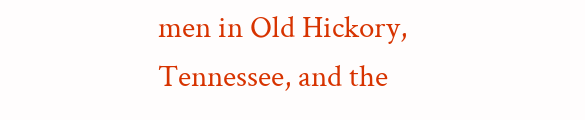men in Old Hickory, Tennessee, and the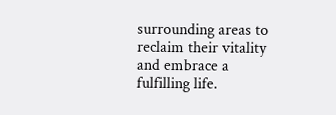surrounding areas to reclaim their vitality and embrace a fulfilling life.